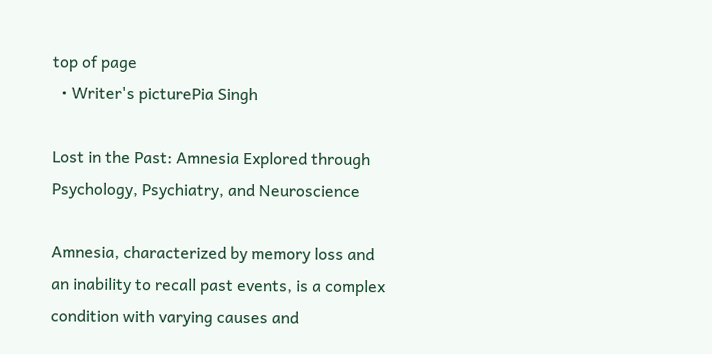top of page
  • Writer's picturePia Singh

Lost in the Past: Amnesia Explored through Psychology, Psychiatry, and Neuroscience

Amnesia, characterized by memory loss and an inability to recall past events, is a complex condition with varying causes and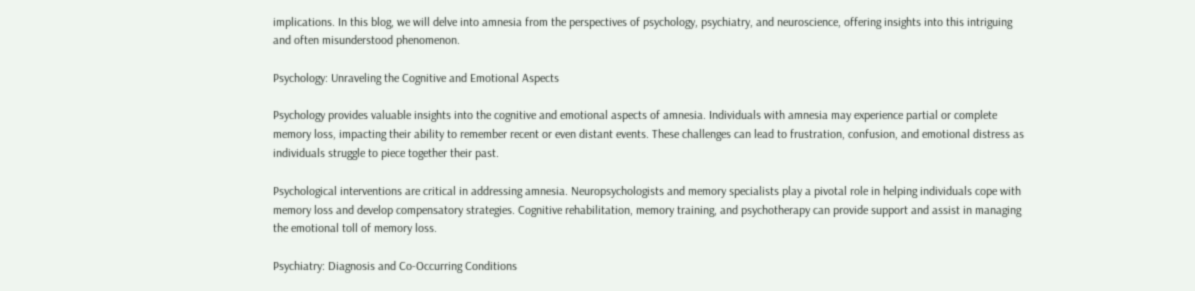implications. In this blog, we will delve into amnesia from the perspectives of psychology, psychiatry, and neuroscience, offering insights into this intriguing and often misunderstood phenomenon.

Psychology: Unraveling the Cognitive and Emotional Aspects

Psychology provides valuable insights into the cognitive and emotional aspects of amnesia. Individuals with amnesia may experience partial or complete memory loss, impacting their ability to remember recent or even distant events. These challenges can lead to frustration, confusion, and emotional distress as individuals struggle to piece together their past.

Psychological interventions are critical in addressing amnesia. Neuropsychologists and memory specialists play a pivotal role in helping individuals cope with memory loss and develop compensatory strategies. Cognitive rehabilitation, memory training, and psychotherapy can provide support and assist in managing the emotional toll of memory loss.

Psychiatry: Diagnosis and Co-Occurring Conditions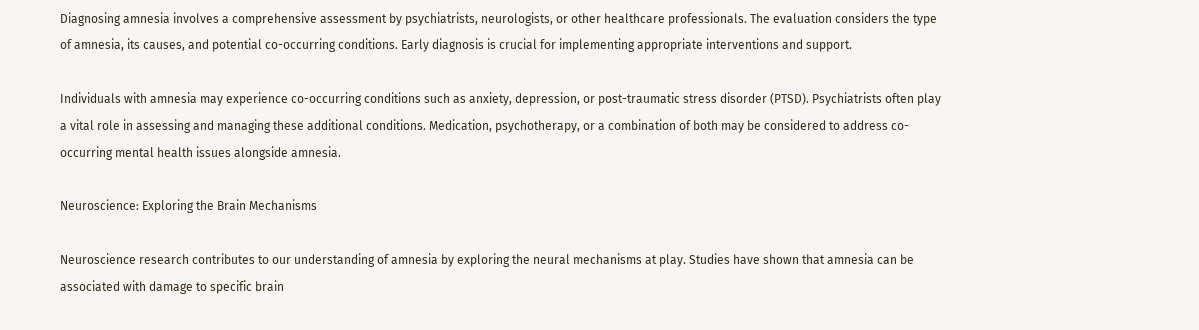Diagnosing amnesia involves a comprehensive assessment by psychiatrists, neurologists, or other healthcare professionals. The evaluation considers the type of amnesia, its causes, and potential co-occurring conditions. Early diagnosis is crucial for implementing appropriate interventions and support.

Individuals with amnesia may experience co-occurring conditions such as anxiety, depression, or post-traumatic stress disorder (PTSD). Psychiatrists often play a vital role in assessing and managing these additional conditions. Medication, psychotherapy, or a combination of both may be considered to address co-occurring mental health issues alongside amnesia.

Neuroscience: Exploring the Brain Mechanisms

Neuroscience research contributes to our understanding of amnesia by exploring the neural mechanisms at play. Studies have shown that amnesia can be associated with damage to specific brain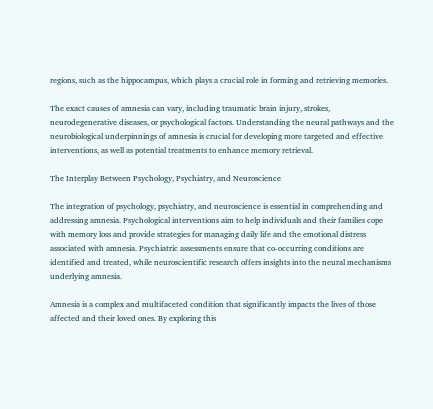regions, such as the hippocampus, which plays a crucial role in forming and retrieving memories.

The exact causes of amnesia can vary, including traumatic brain injury, strokes, neurodegenerative diseases, or psychological factors. Understanding the neural pathways and the neurobiological underpinnings of amnesia is crucial for developing more targeted and effective interventions, as well as potential treatments to enhance memory retrieval.

The Interplay Between Psychology, Psychiatry, and Neuroscience

The integration of psychology, psychiatry, and neuroscience is essential in comprehending and addressing amnesia. Psychological interventions aim to help individuals and their families cope with memory loss and provide strategies for managing daily life and the emotional distress associated with amnesia. Psychiatric assessments ensure that co-occurring conditions are identified and treated, while neuroscientific research offers insights into the neural mechanisms underlying amnesia.

Amnesia is a complex and multifaceted condition that significantly impacts the lives of those affected and their loved ones. By exploring this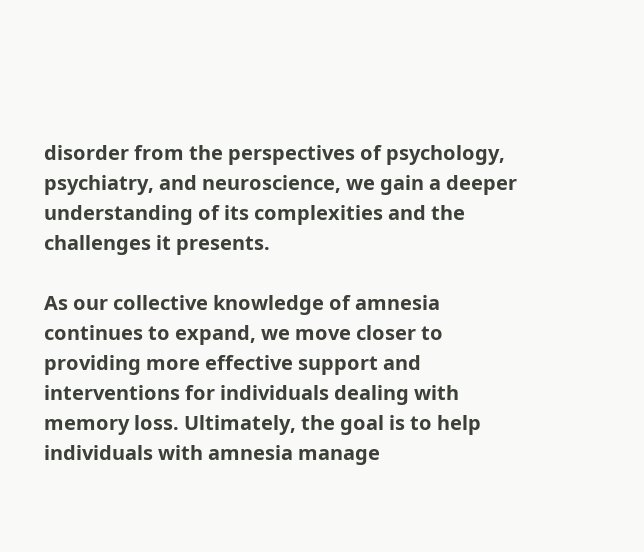disorder from the perspectives of psychology, psychiatry, and neuroscience, we gain a deeper understanding of its complexities and the challenges it presents.

As our collective knowledge of amnesia continues to expand, we move closer to providing more effective support and interventions for individuals dealing with memory loss. Ultimately, the goal is to help individuals with amnesia manage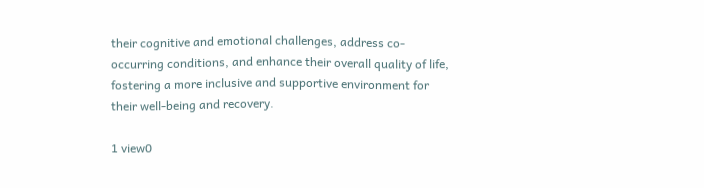their cognitive and emotional challenges, address co-occurring conditions, and enhance their overall quality of life, fostering a more inclusive and supportive environment for their well-being and recovery.

1 view0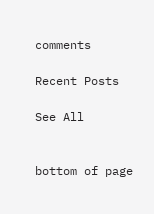comments

Recent Posts

See All


bottom of page